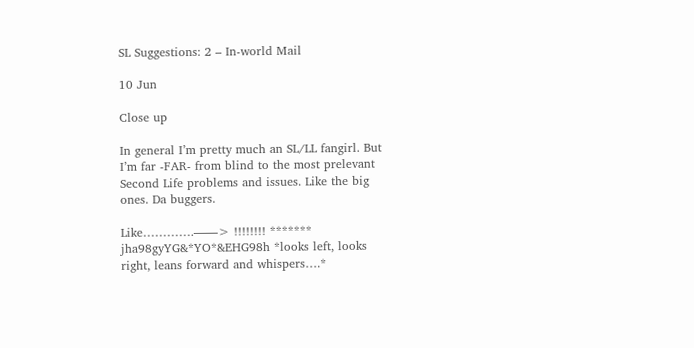SL Suggestions: 2 – In-world Mail

10 Jun

Close up

In general I’m pretty much an SL/LL fangirl. But I’m far -FAR- from blind to the most prelevant Second Life problems and issues. Like the big ones. Da buggers.

Like………….——> !!!!!!!! ******* jha98gyYG&*YO*&EHG98h *looks left, looks right, leans forward and whispers….*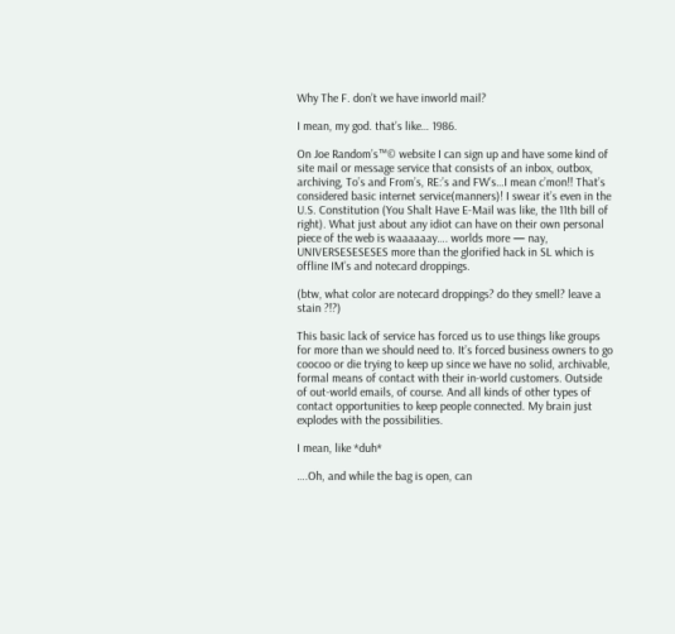Why The F. don’t we have inworld mail?

I mean, my god. that’s like… 1986.

On Joe Random’s™© website I can sign up and have some kind of site mail or message service that consists of an inbox, outbox, archiving, To’s and From’s, RE:’s and FW’s…I mean c’mon!! That’s considered basic internet service(manners)! I swear it’s even in the U.S. Constitution (You Shalt Have E-Mail was like, the 11th bill of right). What just about any idiot can have on their own personal piece of the web is waaaaaay…. worlds more — nay, UNIVERSESESESES more than the glorified hack in SL which is offline IM’s and notecard droppings.

(btw, what color are notecard droppings? do they smell? leave a stain ?!?)

This basic lack of service has forced us to use things like groups for more than we should need to. It’s forced business owners to go coocoo or die trying to keep up since we have no solid, archivable, formal means of contact with their in-world customers. Outside of out-world emails, of course. And all kinds of other types of contact opportunities to keep people connected. My brain just explodes with the possibilities.

I mean, like *duh*

….Oh, and while the bag is open, can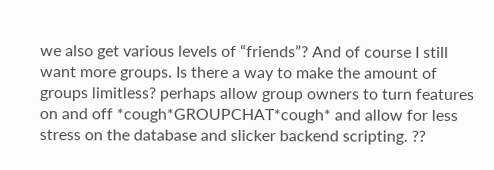we also get various levels of “friends”? And of course I still want more groups. Is there a way to make the amount of groups limitless? perhaps allow group owners to turn features on and off *cough*GROUPCHAT*cough* and allow for less stress on the database and slicker backend scripting. ??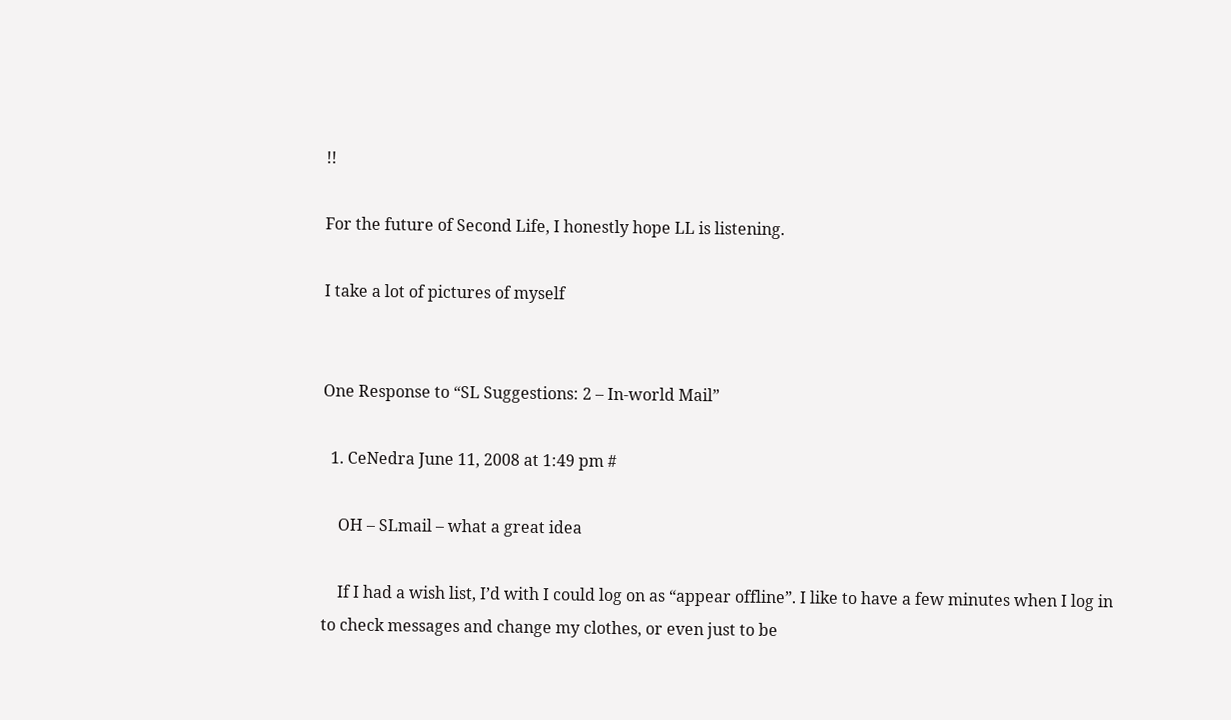!!

For the future of Second Life, I honestly hope LL is listening.

I take a lot of pictures of myself


One Response to “SL Suggestions: 2 – In-world Mail”

  1. CeNedra June 11, 2008 at 1:49 pm #

    OH – SLmail – what a great idea

    If I had a wish list, I’d with I could log on as “appear offline”. I like to have a few minutes when I log in to check messages and change my clothes, or even just to be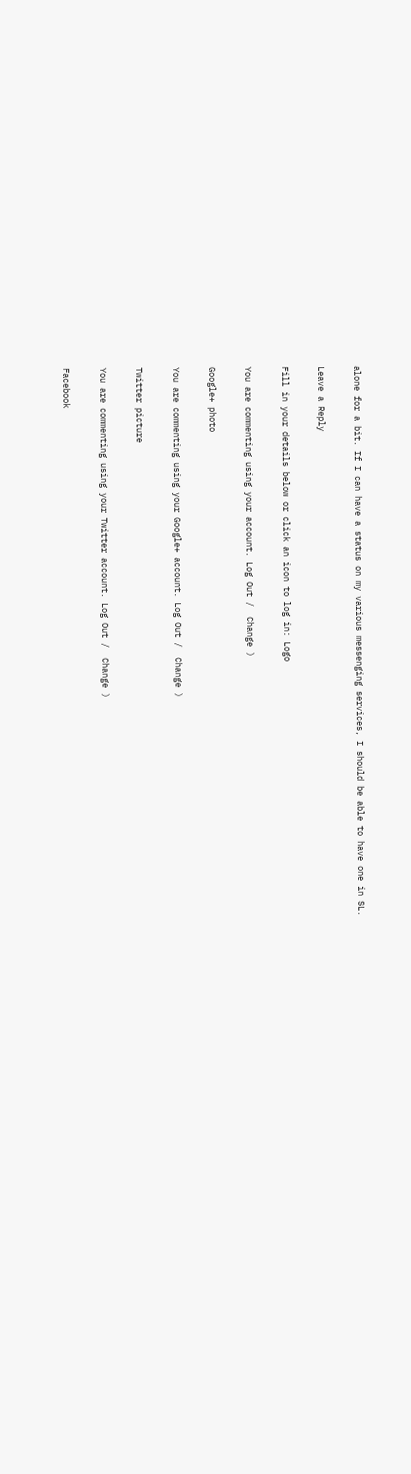alone for a bit. If I can have a status on my various messenging services, I should be able to have one in SL.

Leave a Reply

Fill in your details below or click an icon to log in: Logo

You are commenting using your account. Log Out /  Change )

Google+ photo

You are commenting using your Google+ account. Log Out /  Change )

Twitter picture

You are commenting using your Twitter account. Log Out /  Change )

Facebook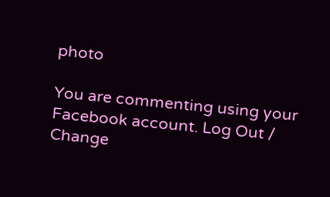photo

You are commenting using your Facebook account. Log Out /  Change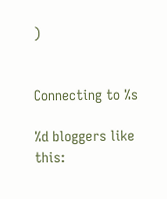)


Connecting to %s

%d bloggers like this: